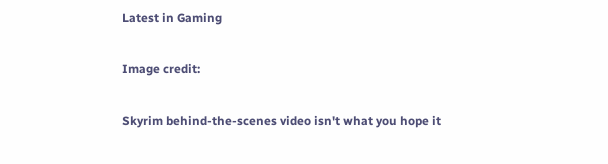Latest in Gaming

Image credit:

Skyrim behind-the-scenes video isn't what you hope it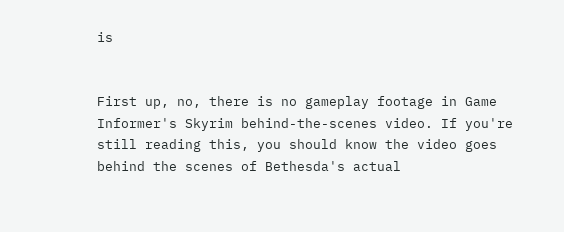is


First up, no, there is no gameplay footage in Game Informer's Skyrim behind-the-scenes video. If you're still reading this, you should know the video goes behind the scenes of Bethesda's actual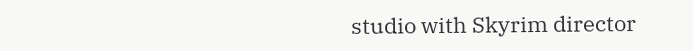studio with Skyrim director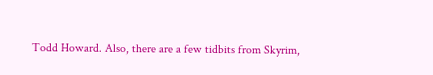Todd Howard. Also, there are a few tidbits from Skyrim,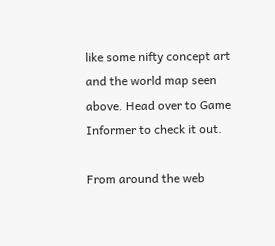like some nifty concept art and the world map seen above. Head over to Game Informer to check it out.

From around the web